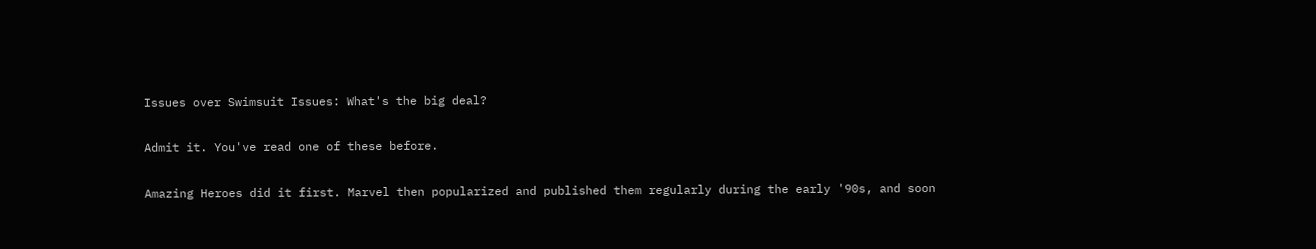Issues over Swimsuit Issues: What's the big deal?

Admit it. You've read one of these before.

Amazing Heroes did it first. Marvel then popularized and published them regularly during the early '90s, and soon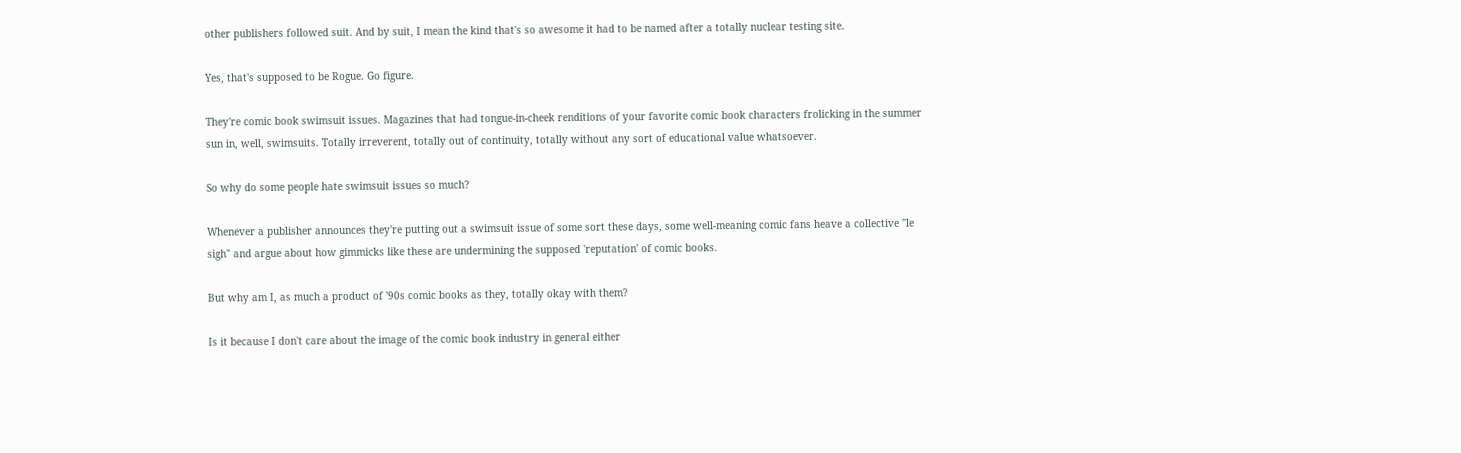other publishers followed suit. And by suit, I mean the kind that's so awesome it had to be named after a totally nuclear testing site.

Yes, that's supposed to be Rogue. Go figure.

They're comic book swimsuit issues. Magazines that had tongue-in-cheek renditions of your favorite comic book characters frolicking in the summer sun in, well, swimsuits. Totally irreverent, totally out of continuity, totally without any sort of educational value whatsoever.

So why do some people hate swimsuit issues so much?

Whenever a publisher announces they're putting out a swimsuit issue of some sort these days, some well-meaning comic fans heave a collective "le sigh" and argue about how gimmicks like these are undermining the supposed 'reputation' of comic books.

But why am I, as much a product of '90s comic books as they, totally okay with them?

Is it because I don't care about the image of the comic book industry in general either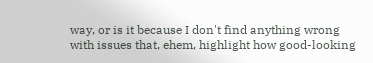way, or is it because I don't find anything wrong with issues that, ehem, highlight how good-looking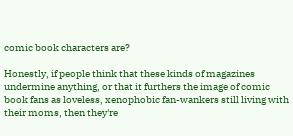comic book characters are?

Honestly, if people think that these kinds of magazines undermine anything, or that it furthers the image of comic book fans as loveless, xenophobic fan-wankers still living with their moms, then they're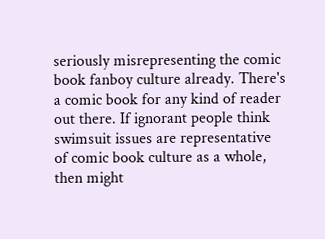seriously misrepresenting the comic book fanboy culture already. There's a comic book for any kind of reader out there. If ignorant people think swimsuit issues are representative of comic book culture as a whole, then might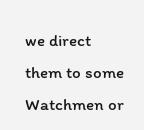we direct them to some Watchmen or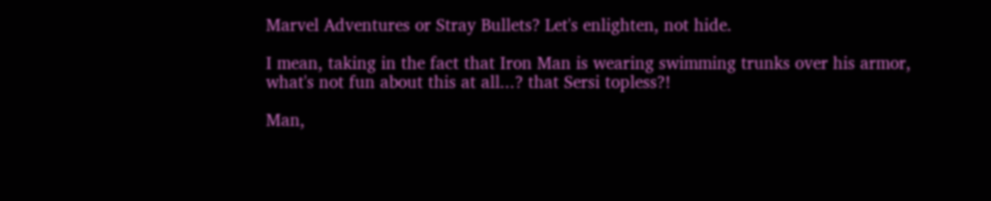Marvel Adventures or Stray Bullets? Let's enlighten, not hide.

I mean, taking in the fact that Iron Man is wearing swimming trunks over his armor, what's not fun about this at all...? that Sersi topless?!

Man,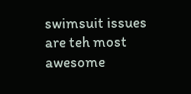swimsuit issues are teh most awesome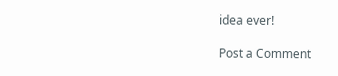idea ever!

Post a Comment